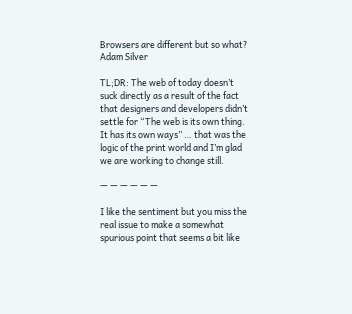Browsers are different but so what?
Adam Silver

TL;DR: The web of today doesn’t suck directly as a result of the fact that designers and developers didn’t settle for “The web is its own thing. It has its own ways” … that was the logic of the print world and I’m glad we are working to change still.

— — — — — —

I like the sentiment but you miss the real issue to make a somewhat spurious point that seems a bit like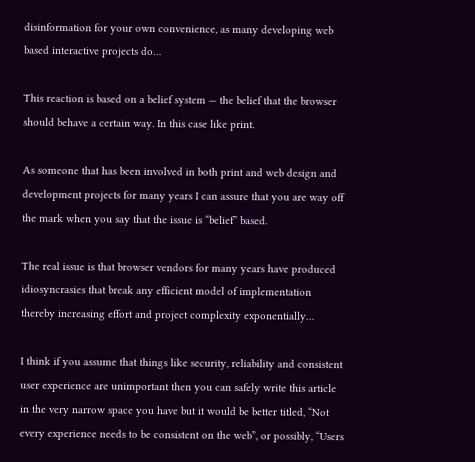disinformation for your own convenience, as many developing web based interactive projects do…

This reaction is based on a belief system — the belief that the browser should behave a certain way. In this case like print.

As someone that has been involved in both print and web design and development projects for many years I can assure that you are way off the mark when you say that the issue is “belief” based.

The real issue is that browser vendors for many years have produced idiosyncrasies that break any efficient model of implementation thereby increasing effort and project complexity exponentially…

I think if you assume that things like security, reliability and consistent user experience are unimportant then you can safely write this article in the very narrow space you have but it would be better titled, “Not every experience needs to be consistent on the web”, or possibly, “Users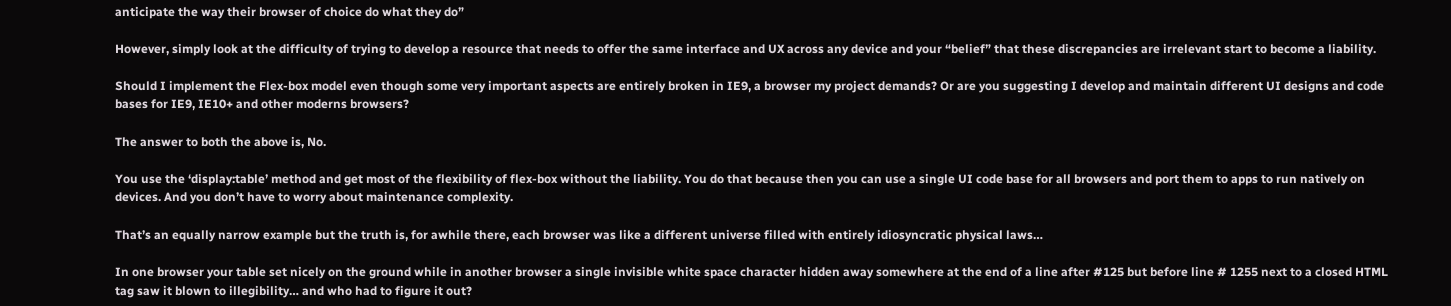anticipate the way their browser of choice do what they do”

However, simply look at the difficulty of trying to develop a resource that needs to offer the same interface and UX across any device and your “belief” that these discrepancies are irrelevant start to become a liability.

Should I implement the Flex-box model even though some very important aspects are entirely broken in IE9, a browser my project demands? Or are you suggesting I develop and maintain different UI designs and code bases for IE9, IE10+ and other moderns browsers?

The answer to both the above is, No.

You use the ‘display:table’ method and get most of the flexibility of flex-box without the liability. You do that because then you can use a single UI code base for all browsers and port them to apps to run natively on devices. And you don’t have to worry about maintenance complexity.

That’s an equally narrow example but the truth is, for awhile there, each browser was like a different universe filled with entirely idiosyncratic physical laws…

In one browser your table set nicely on the ground while in another browser a single invisible white space character hidden away somewhere at the end of a line after #125 but before line # 1255 next to a closed HTML tag saw it blown to illegibility… and who had to figure it out?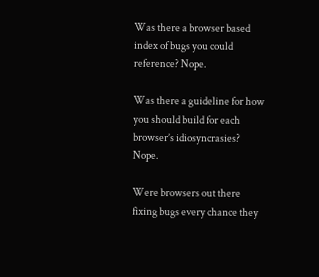Was there a browser based index of bugs you could reference? Nope.

Was there a guideline for how you should build for each browser’s idiosyncrasies? Nope.

Were browsers out there fixing bugs every chance they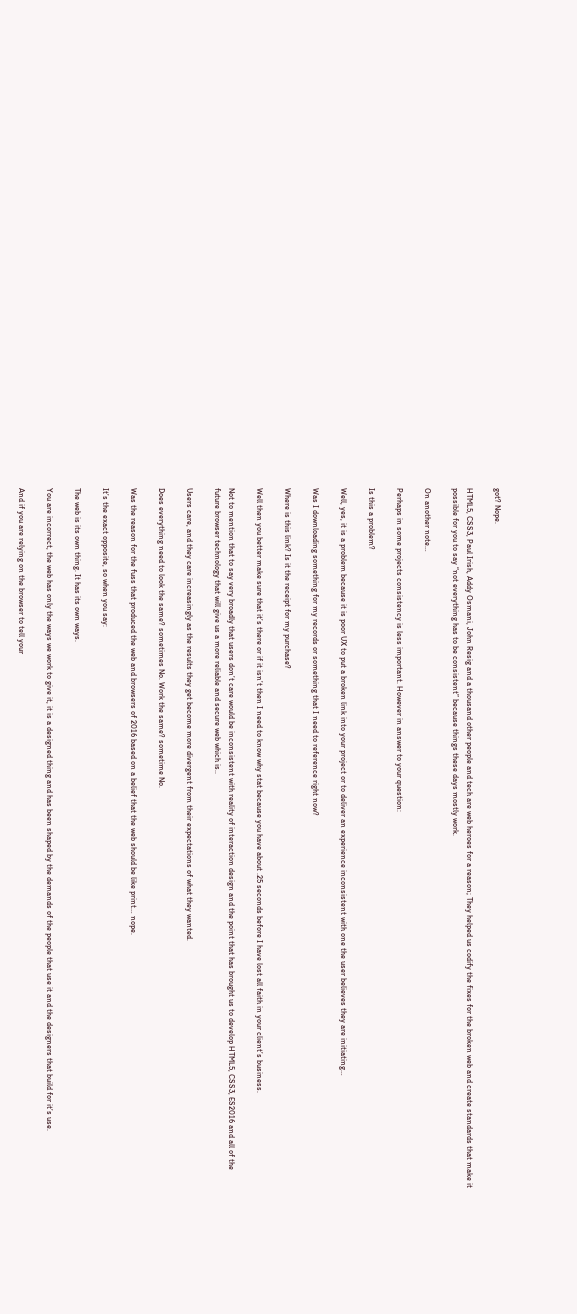got? Nope.

HTML5, CSS3, Paul Irish, Addy Osmani, John Resig and a thousand other people and tech are web heroes for a reason; They helped us codify the fixes for the broken web and create standards that make it possible for you to say “not everything has to be consistent” because things these days mostly work.

On another note…

Perhaps in some projects consistency is less important. However in answer to your question:

Is this a problem?

Well, yes, it is a problem because it is poor UX to put a broken link into your project or to deliver an experience inconsistent with one the user believes they are initiating…

Was I downloading something for my records or something that I need to reference right now?

Where is this link? Is it the receipt for my purchase?

Well then you better make sure that it’s there or if it isn’t then I need to know why stat because you have about .25 seconds before I have lost all faith in your client’s business.

Not to mention that to say very broadly that users don’t care would be inconsistent with reality of interaction design and the point that has brought us to develop HTML5, CSS3, ES2016 and all of the future browser technology that will give us a more reliable and secure web which is..

Users care, and they care increasingly as the results they get become more divergent from their expectations of what they wanted.

Does everything need to look the same? sometimes No. Work the same? sometime No.

Was the reason for the fuss that produced the web and browsers of 2016 based on a belief that the web should be like print… nope.

It’s the exact opposite, so when you say:

The web is its own thing. It has its own ways.

You are incorrect, the web has only the ways we work to give it, it is a designed thing and has been shaped by the demands of the people that use it and the designers that build for it’s use.

And if you are relying on the browser to tell your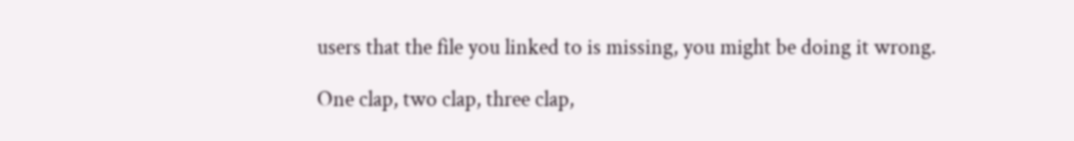users that the file you linked to is missing, you might be doing it wrong.

One clap, two clap, three clap,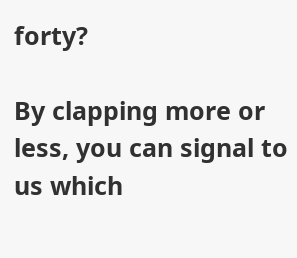forty?

By clapping more or less, you can signal to us which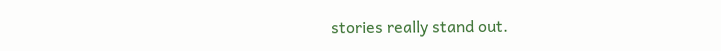stories really stand out.